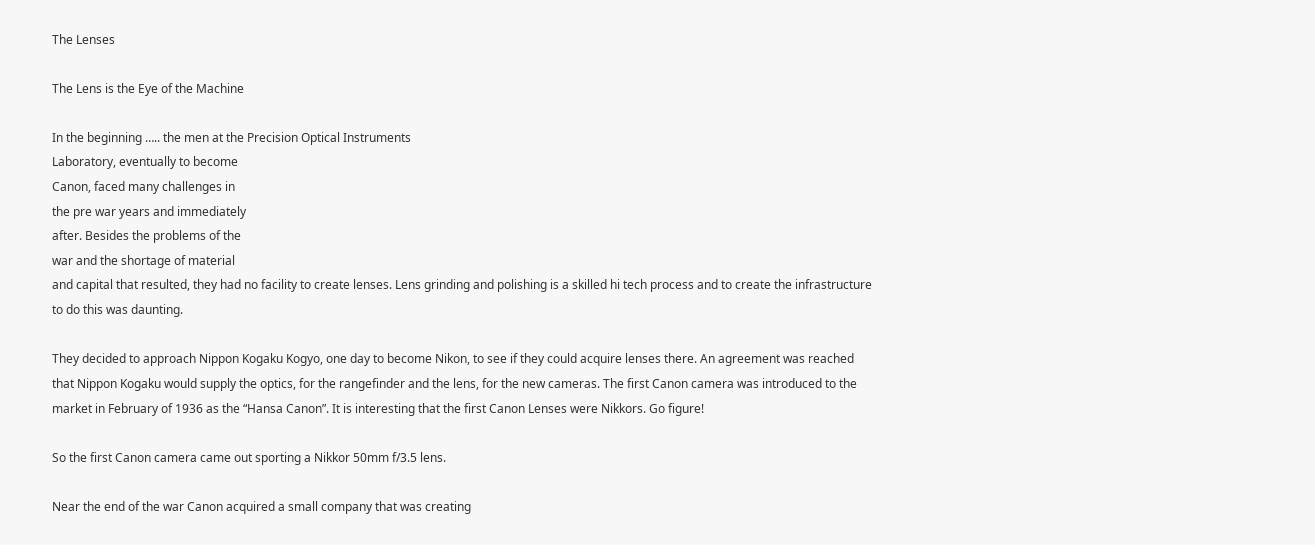The Lenses

The Lens is the Eye of the Machine

In the beginning ….. the men at the Precision Optical Instruments
Laboratory, eventually to become
Canon, faced many challenges in
the pre war years and immediately
after. Besides the problems of the
war and the shortage of material
and capital that resulted, they had no facility to create lenses. Lens grinding and polishing is a skilled hi tech process and to create the infrastructure to do this was daunting.

They decided to approach Nippon Kogaku Kogyo, one day to become Nikon, to see if they could acquire lenses there. An agreement was reached that Nippon Kogaku would supply the optics, for the rangefinder and the lens, for the new cameras. The first Canon camera was introduced to the market in February of 1936 as the “Hansa Canon”. It is interesting that the first Canon Lenses were Nikkors. Go figure!

So the first Canon camera came out sporting a Nikkor 50mm f/3.5 lens.

Near the end of the war Canon acquired a small company that was creating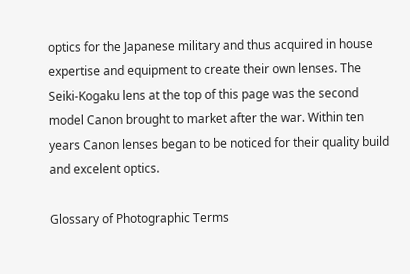optics for the Japanese military and thus acquired in house expertise and equipment to create their own lenses. The Seiki-Kogaku lens at the top of this page was the second model Canon brought to market after the war. Within ten years Canon lenses began to be noticed for their quality build and excelent optics.

Glossary of Photographic Terms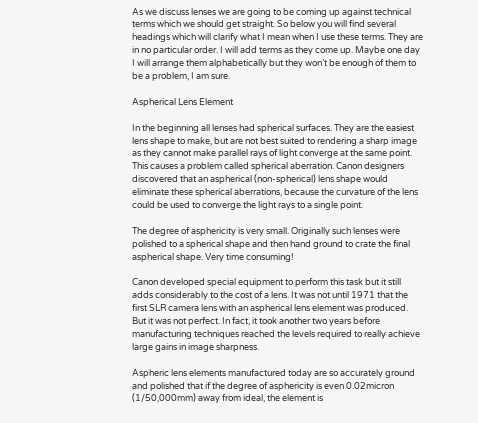As we discuss lenses we are going to be coming up against technical terms which we should get straight. So below you will find several headings which will clarify what I mean when I use these terms. They are in no particular order. I will add terms as they come up. Maybe one day I will arrange them alphabetically but they won’t be enough of them to be a problem, I am sure.

Aspherical Lens Element

In the beginning all lenses had spherical surfaces. They are the easiest lens shape to make, but are not best suited to rendering a sharp image as they cannot make parallel rays of light converge at the same point. This causes a problem called spherical aberration. Canon designers discovered that an aspherical (non-spherical) lens shape would eliminate these spherical aberrations, because the curvature of the lens could be used to converge the light rays to a single point.

The degree of asphericity is very small. Originally such lenses were polished to a spherical shape and then hand ground to crate the final aspherical shape. Very time consuming!

Canon developed special equipment to perform this task but it still adds considerably to the cost of a lens. It was not until 1971 that the first SLR camera lens with an aspherical lens element was produced. But it was not perfect. In fact, it took another two years before manufacturing techniques reached the levels required to really achieve large gains in image sharpness.

Aspheric lens elements manufactured today are so accurately ground and polished that if the degree of asphericity is even 0.02micron (1/50,000mm) away from ideal, the element is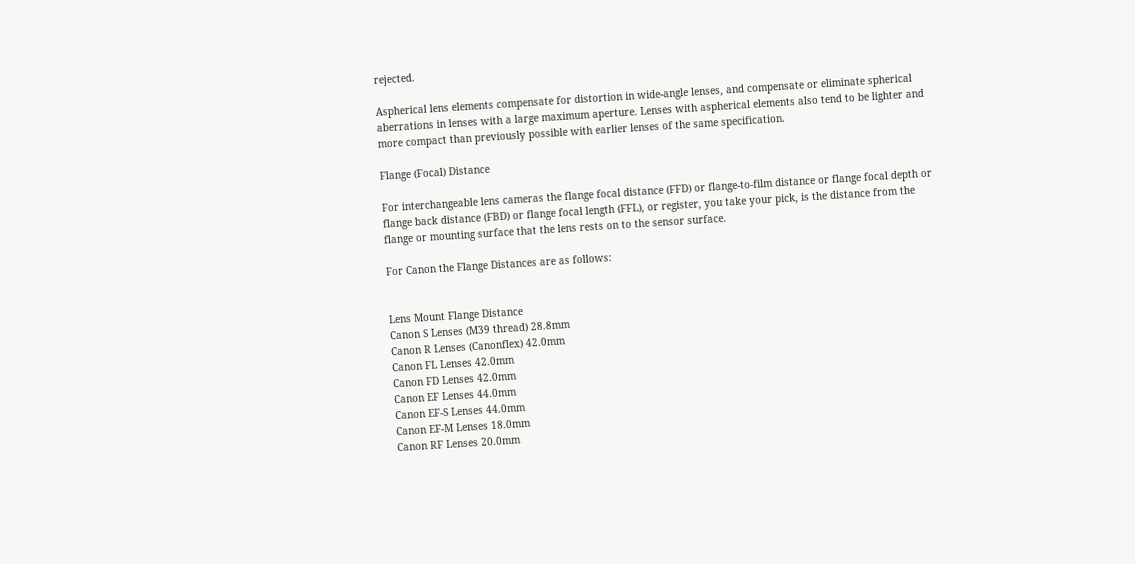rejected.

Aspherical lens elements compensate for distortion in wide-angle lenses, and compensate or eliminate spherical aberrations in lenses with a large maximum aperture. Lenses with aspherical elements also tend to be lighter and more compact than previously possible with earlier lenses of the same specification.

Flange (Focal) Distance

For interchangeable lens cameras the flange focal distance (FFD) or flange-to-film distance or flange focal depth or flange back distance (FBD) or flange focal length (FFL), or register, you take your pick, is the distance from the flange or mounting surface that the lens rests on to the sensor surface.

For Canon the Flange Distances are as follows:


Lens Mount Flange Distance
Canon S Lenses (M39 thread) 28.8mm
Canon R Lenses (Canonflex) 42.0mm
Canon FL Lenses 42.0mm
Canon FD Lenses 42.0mm
Canon EF Lenses 44.0mm
Canon EF-S Lenses 44.0mm
Canon EF-M Lenses 18.0mm
Canon RF Lenses 20.0mm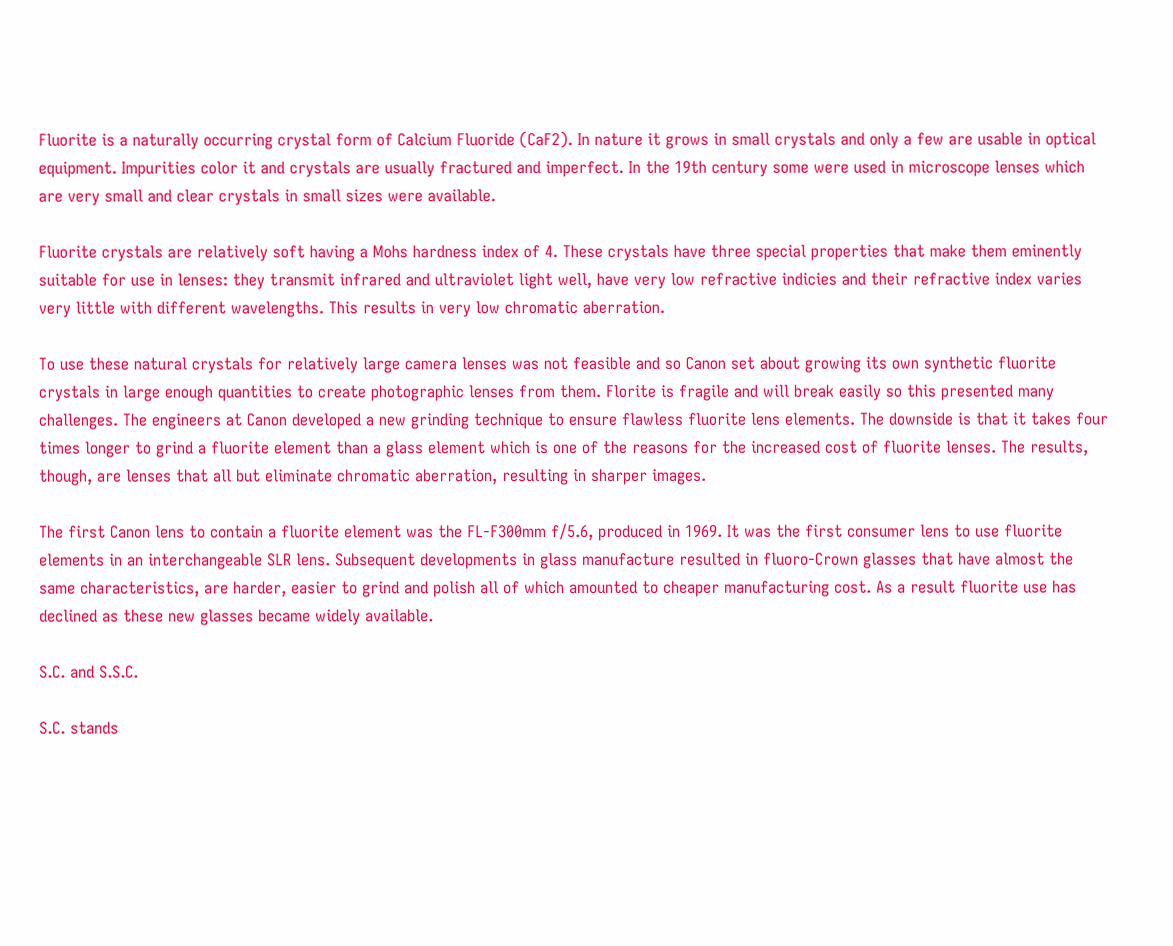Fluorite is a naturally occurring crystal form of Calcium Fluoride (CaF2). In nature it grows in small crystals and only a few are usable in optical equipment. Impurities color it and crystals are usually fractured and imperfect. In the 19th century some were used in microscope lenses which are very small and clear crystals in small sizes were available.

Fluorite crystals are relatively soft having a Mohs hardness index of 4. These crystals have three special properties that make them eminently suitable for use in lenses: they transmit infrared and ultraviolet light well, have very low refractive indicies and their refractive index varies very little with different wavelengths. This results in very low chromatic aberration.

To use these natural crystals for relatively large camera lenses was not feasible and so Canon set about growing its own synthetic fluorite crystals in large enough quantities to create photographic lenses from them. Florite is fragile and will break easily so this presented many challenges. The engineers at Canon developed a new grinding technique to ensure flawless fluorite lens elements. The downside is that it takes four times longer to grind a fluorite element than a glass element which is one of the reasons for the increased cost of fluorite lenses. The results, though, are lenses that all but eliminate chromatic aberration, resulting in sharper images.

The first Canon lens to contain a fluorite element was the FL-F300mm f/5.6, produced in 1969. It was the first consumer lens to use fluorite elements in an interchangeable SLR lens. Subsequent developments in glass manufacture resulted in fluoro-Crown glasses that have almost the same characteristics, are harder, easier to grind and polish all of which amounted to cheaper manufacturing cost. As a result fluorite use has declined as these new glasses became widely available.

S.C. and S.S.C.

S.C. stands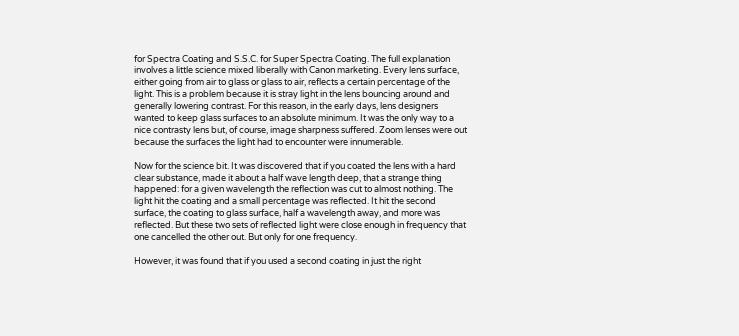for Spectra Coating and S.S.C. for Super Spectra Coating. The full explanation involves a little science mixed liberally with Canon marketing. Every lens surface, either going from air to glass or glass to air, reflects a certain percentage of the light. This is a problem because it is stray light in the lens bouncing around and generally lowering contrast. For this reason, in the early days, lens designers wanted to keep glass surfaces to an absolute minimum. It was the only way to a nice contrasty lens but, of course, image sharpness suffered. Zoom lenses were out because the surfaces the light had to encounter were innumerable.

Now for the science bit. It was discovered that if you coated the lens with a hard clear substance, made it about a half wave length deep, that a strange thing happened: for a given wavelength the reflection was cut to almost nothing. The light hit the coating and a small percentage was reflected. It hit the second surface, the coating to glass surface, half a wavelength away, and more was reflected. But these two sets of reflected light were close enough in frequency that one cancelled the other out. But only for one frequency.

However, it was found that if you used a second coating in just the right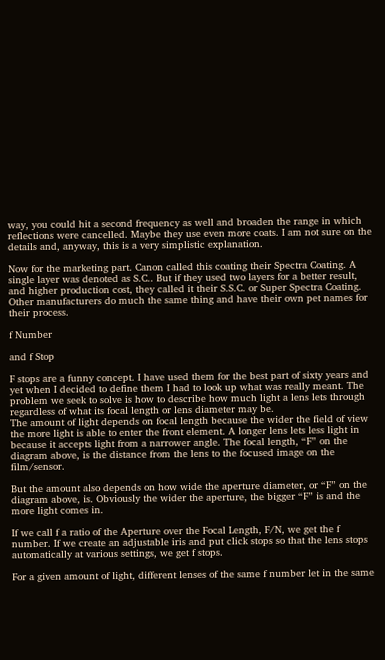way, you could hit a second frequency as well and broaden the range in which reflections were cancelled. Maybe they use even more coats. I am not sure on the details and, anyway, this is a very simplistic explanation.

Now for the marketing part. Canon called this coating their Spectra Coating. A single layer was denoted as S.C.. But if they used two layers for a better result, and higher production cost, they called it their S.S.C. or Super Spectra Coating. Other manufacturers do much the same thing and have their own pet names for their process.

f Number

and f Stop

F stops are a funny concept. I have used them for the best part of sixty years and yet when I decided to define them I had to look up what was really meant. The problem we seek to solve is how to describe how much light a lens lets through regardless of what its focal length or lens diameter may be.
The amount of light depends on focal length because the wider the field of view the more light is able to enter the front element. A longer lens lets less light in because it accepts light from a narrower angle. The focal length, “F” on the diagram above, is the distance from the lens to the focused image on the film/sensor.

But the amount also depends on how wide the aperture diameter, or “F” on the diagram above, is. Obviously the wider the aperture, the bigger “F” is and the more light comes in.

If we call f a ratio of the Aperture over the Focal Length, F/N, we get the f number. If we create an adjustable iris and put click stops so that the lens stops automatically at various settings, we get f stops.

For a given amount of light, different lenses of the same f number let in the same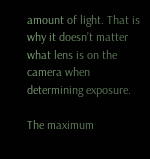amount of light. That is why it doesn’t matter what lens is on the camera when determining exposure.

The maximum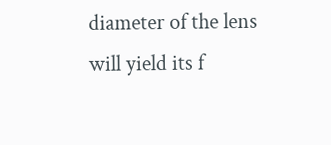diameter of the lens will yield its f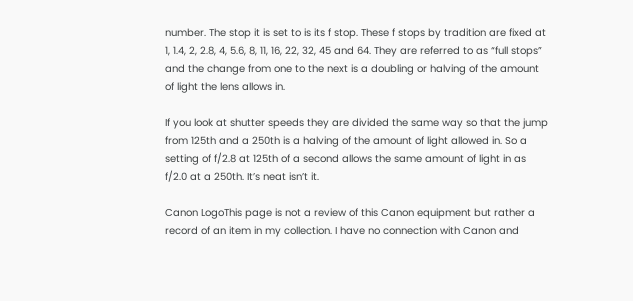number. The stop it is set to is its f stop. These f stops by tradition are fixed at 1, 1.4, 2, 2.8, 4, 5.6, 8, 11, 16, 22, 32, 45 and 64. They are referred to as “full stops” and the change from one to the next is a doubling or halving of the amount of light the lens allows in.

If you look at shutter speeds they are divided the same way so that the jump from 125th and a 250th is a halving of the amount of light allowed in. So a setting of f/2.8 at 125th of a second allows the same amount of light in as f/2.0 at a 250th. It’s neat isn’t it.

Canon LogoThis page is not a review of this Canon equipment but rather a record of an item in my collection. I have no connection with Canon and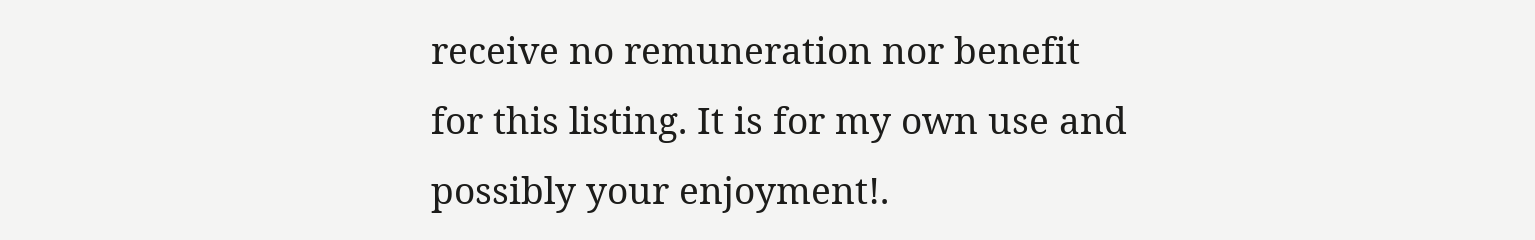receive no remuneration nor benefit for this listing. It is for my own use and possibly your enjoyment!.